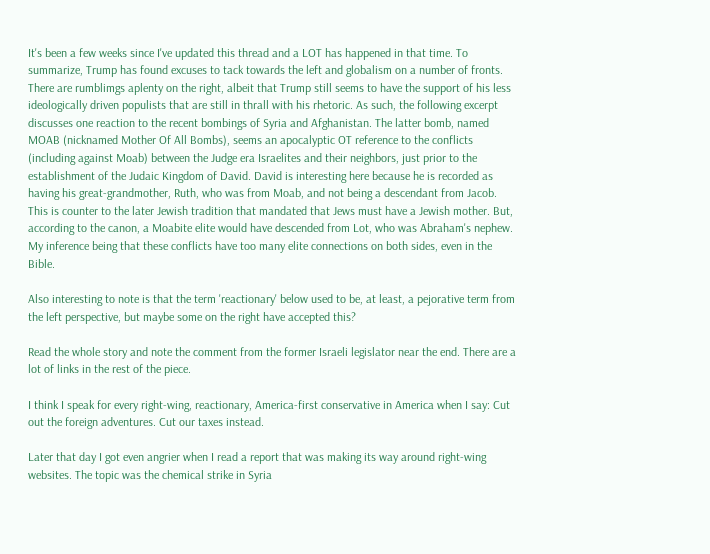It's been a few weeks since I've updated this thread and a LOT has happened in that time. To summarize, Trump has found excuses to tack towards the left and globalism on a number of fronts. There are rumblimgs aplenty on the right, albeit that Trump still seems to have the support of his less ideologically driven populists that are still in thrall with his rhetoric. As such, the following excerpt discusses one reaction to the recent bombings of Syria and Afghanistan. The latter bomb, named MOAB (nicknamed Mother Of All Bombs), seems an apocalyptic OT reference to the conflicts (including against Moab) between the Judge era Israelites and their neighbors, just prior to the establishment of the Judaic Kingdom of David. David is interesting here because he is recorded as having his great-grandmother, Ruth, who was from Moab, and not being a descendant from Jacob. This is counter to the later Jewish tradition that mandated that Jews must have a Jewish mother. But, according to the canon, a Moabite elite would have descended from Lot, who was Abraham's nephew. My inference being that these conflicts have too many elite connections on both sides, even in the Bible.

Also interesting to note is that the term 'reactionary' below used to be, at least, a pejorative term from the left perspective, but maybe some on the right have accepted this?

Read the whole story and note the comment from the former Israeli legislator near the end. There are a lot of links in the rest of the piece.

I think I speak for every right-wing, reactionary, America-first conservative in America when I say: Cut out the foreign adventures. Cut our taxes instead.

Later that day I got even angrier when I read a report that was making its way around right-wing websites. The topic was the chemical strike in Syria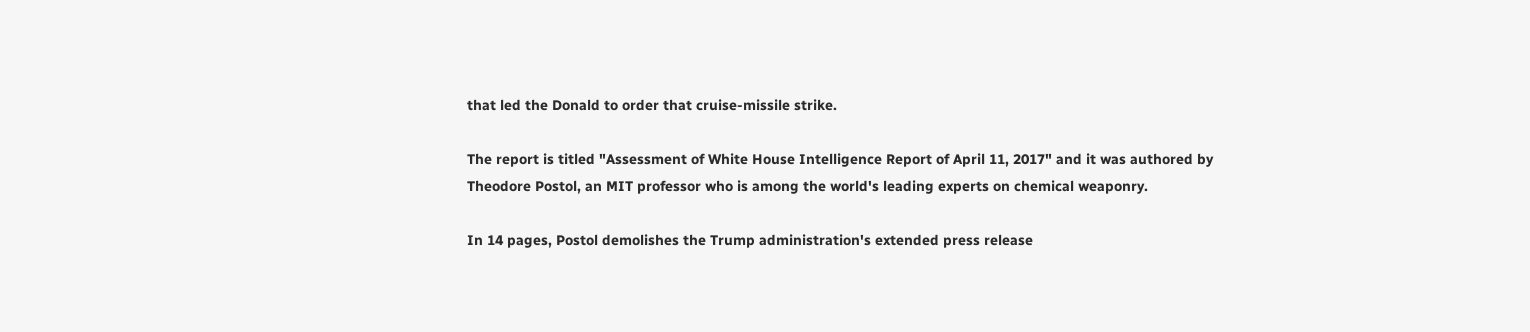that led the Donald to order that cruise-missile strike.

The report is titled "Assessment of White House Intelligence Report of April 11, 2017" and it was authored by Theodore Postol, an MIT professor who is among the world's leading experts on chemical weaponry.

In 14 pages, Postol demolishes the Trump administration's extended press release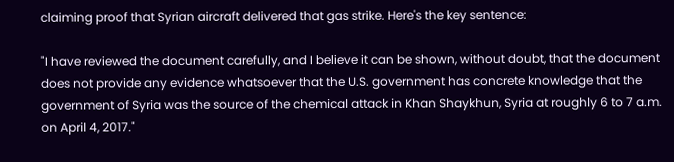claiming proof that Syrian aircraft delivered that gas strike. Here's the key sentence:

"I have reviewed the document carefully, and I believe it can be shown, without doubt, that the document does not provide any evidence whatsoever that the U.S. government has concrete knowledge that the government of Syria was the source of the chemical attack in Khan Shaykhun, Syria at roughly 6 to 7 a.m. on April 4, 2017."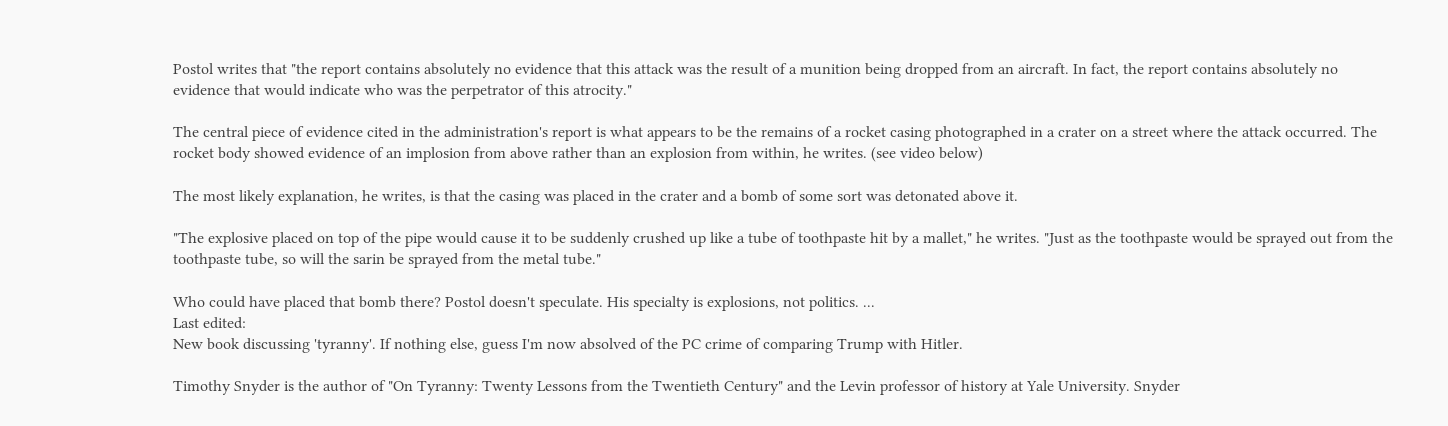Postol writes that "the report contains absolutely no evidence that this attack was the result of a munition being dropped from an aircraft. In fact, the report contains absolutely no evidence that would indicate who was the perpetrator of this atrocity."

The central piece of evidence cited in the administration's report is what appears to be the remains of a rocket casing photographed in a crater on a street where the attack occurred. The rocket body showed evidence of an implosion from above rather than an explosion from within, he writes. (see video below)

The most likely explanation, he writes, is that the casing was placed in the crater and a bomb of some sort was detonated above it.

"The explosive placed on top of the pipe would cause it to be suddenly crushed up like a tube of toothpaste hit by a mallet," he writes. "Just as the toothpaste would be sprayed out from the toothpaste tube, so will the sarin be sprayed from the metal tube."

Who could have placed that bomb there? Postol doesn't speculate. His specialty is explosions, not politics. ...
Last edited:
New book discussing 'tyranny'. If nothing else, guess I'm now absolved of the PC crime of comparing Trump with Hitler.

Timothy Snyder is the author of "On Tyranny: Twenty Lessons from the Twentieth Century" and the Levin professor of history at Yale University. Snyder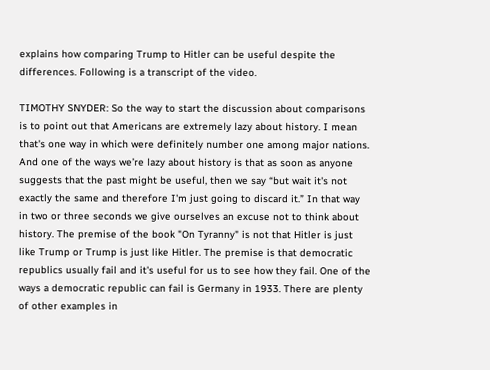explains how comparing Trump to Hitler can be useful despite the differences. Following is a transcript of the video.

TIMOTHY SNYDER: So the way to start the discussion about comparisons is to point out that Americans are extremely lazy about history. I mean that's one way in which were definitely number one among major nations. And one of the ways we’re lazy about history is that as soon as anyone suggests that the past might be useful, then we say “but wait it's not exactly the same and therefore I'm just going to discard it.” In that way in two or three seconds we give ourselves an excuse not to think about history. The premise of the book "On Tyranny" is not that Hitler is just like Trump or Trump is just like Hitler. The premise is that democratic republics usually fail and it's useful for us to see how they fail. One of the ways a democratic republic can fail is Germany in 1933. There are plenty of other examples in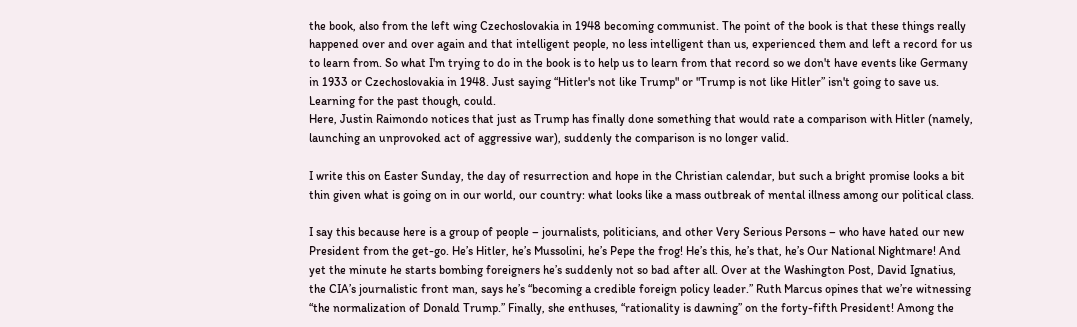the book, also from the left wing Czechoslovakia in 1948 becoming communist. The point of the book is that these things really happened over and over again and that intelligent people, no less intelligent than us, experienced them and left a record for us to learn from. So what I'm trying to do in the book is to help us to learn from that record so we don't have events like Germany in 1933 or Czechoslovakia in 1948. Just saying “Hitler's not like Trump" or "Trump is not like Hitler” isn't going to save us. Learning for the past though, could.
Here, Justin Raimondo notices that just as Trump has finally done something that would rate a comparison with Hitler (namely, launching an unprovoked act of aggressive war), suddenly the comparison is no longer valid.

I write this on Easter Sunday, the day of resurrection and hope in the Christian calendar, but such a bright promise looks a bit thin given what is going on in our world, our country: what looks like a mass outbreak of mental illness among our political class.

I say this because here is a group of people – journalists, politicians, and other Very Serious Persons – who have hated our new President from the get-go. He’s Hitler, he’s Mussolini, he’s Pepe the frog! He’s this, he’s that, he’s Our National Nightmare! And yet the minute he starts bombing foreigners he’s suddenly not so bad after all. Over at the Washington Post, David Ignatius, the CIA’s journalistic front man, says he’s “becoming a credible foreign policy leader.” Ruth Marcus opines that we’re witnessing “the normalization of Donald Trump.” Finally, she enthuses, “rationality is dawning” on the forty-fifth President! Among the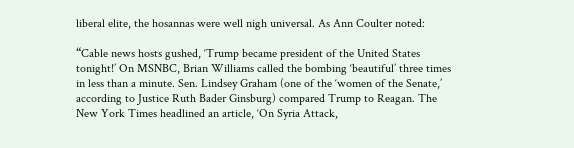liberal elite, the hosannas were well nigh universal. As Ann Coulter noted:

“Cable news hosts gushed, ‘Trump became president of the United States tonight!’ On MSNBC, Brian Williams called the bombing ‘beautiful’ three times in less than a minute. Sen. Lindsey Graham (one of the ‘women of the Senate,’ according to Justice Ruth Bader Ginsburg) compared Trump to Reagan. The New York Times headlined an article, ‘On Syria Attack,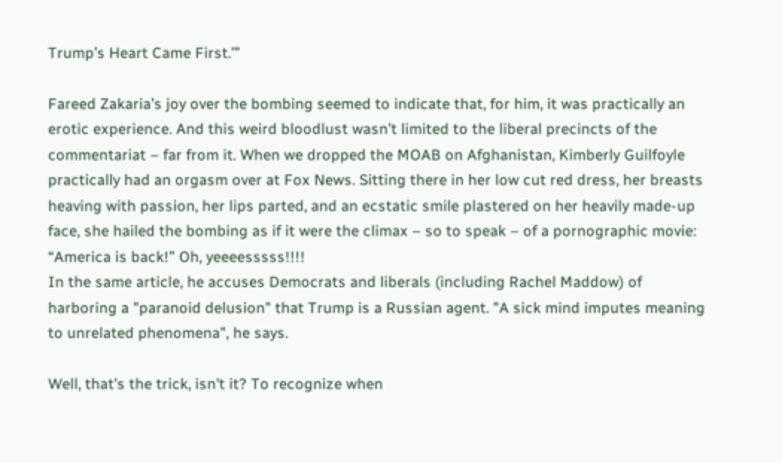Trump’s Heart Came First.’”

Fareed Zakaria’s joy over the bombing seemed to indicate that, for him, it was practically an erotic experience. And this weird bloodlust wasn’t limited to the liberal precincts of the commentariat – far from it. When we dropped the MOAB on Afghanistan, Kimberly Guilfoyle practically had an orgasm over at Fox News. Sitting there in her low cut red dress, her breasts heaving with passion, her lips parted, and an ecstatic smile plastered on her heavily made-up face, she hailed the bombing as if it were the climax – so to speak – of a pornographic movie: “America is back!” Oh, yeeeesssss!!!!
In the same article, he accuses Democrats and liberals (including Rachel Maddow) of harboring a "paranoid delusion" that Trump is a Russian agent. "A sick mind imputes meaning to unrelated phenomena", he says.

Well, that's the trick, isn't it? To recognize when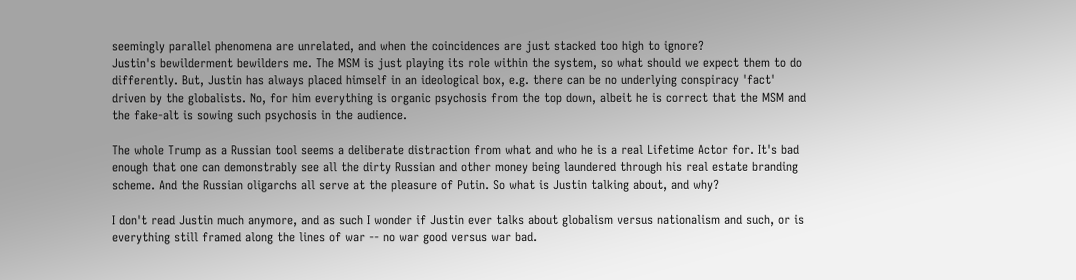seemingly parallel phenomena are unrelated, and when the coincidences are just stacked too high to ignore?
Justin's bewilderment bewilders me. The MSM is just playing its role within the system, so what should we expect them to do differently. But, Justin has always placed himself in an ideological box, e.g. there can be no underlying conspiracy 'fact' driven by the globalists. No, for him everything is organic psychosis from the top down, albeit he is correct that the MSM and the fake-alt is sowing such psychosis in the audience.

The whole Trump as a Russian tool seems a deliberate distraction from what and who he is a real Lifetime Actor for. It's bad enough that one can demonstrably see all the dirty Russian and other money being laundered through his real estate branding scheme. And the Russian oligarchs all serve at the pleasure of Putin. So what is Justin talking about, and why?

I don't read Justin much anymore, and as such I wonder if Justin ever talks about globalism versus nationalism and such, or is everything still framed along the lines of war -- no war good versus war bad.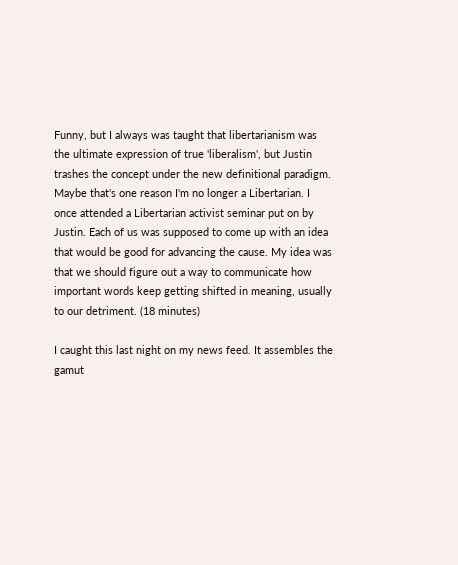Funny, but I always was taught that libertarianism was the ultimate expression of true 'liberalism', but Justin trashes the concept under the new definitional paradigm. Maybe that's one reason I'm no longer a Libertarian. I once attended a Libertarian activist seminar put on by Justin. Each of us was supposed to come up with an idea that would be good for advancing the cause. My idea was that we should figure out a way to communicate how important words keep getting shifted in meaning, usually to our detriment. (18 minutes)

I caught this last night on my news feed. It assembles the gamut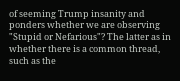of seeming Trump insanity and ponders whether we are observing "Stupid or Nefarious"? The latter as in whether there is a common thread, such as the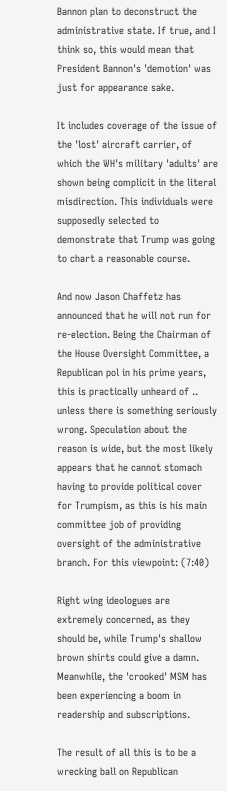Bannon plan to deconstruct the administrative state. If true, and I think so, this would mean that President Bannon's 'demotion' was just for appearance sake.

It includes coverage of the issue of the 'lost' aircraft carrier, of which the WH's military 'adults' are shown being complicit in the literal misdirection. This individuals were supposedly selected to demonstrate that Trump was going to chart a reasonable course.

And now Jason Chaffetz has announced that he will not run for re-election. Being the Chairman of the House Oversight Committee, a Republican pol in his prime years, this is practically unheard of .. unless there is something seriously wrong. Speculation about the reason is wide, but the most likely appears that he cannot stomach having to provide political cover for Trumpism, as this is his main committee job of providing oversight of the administrative branch. For this viewpoint: (7:40)

Right wing ideologues are extremely concerned, as they should be, while Trump's shallow brown shirts could give a damn. Meanwhile, the 'crooked' MSM has been experiencing a boom in readership and subscriptions.

The result of all this is to be a wrecking ball on Republican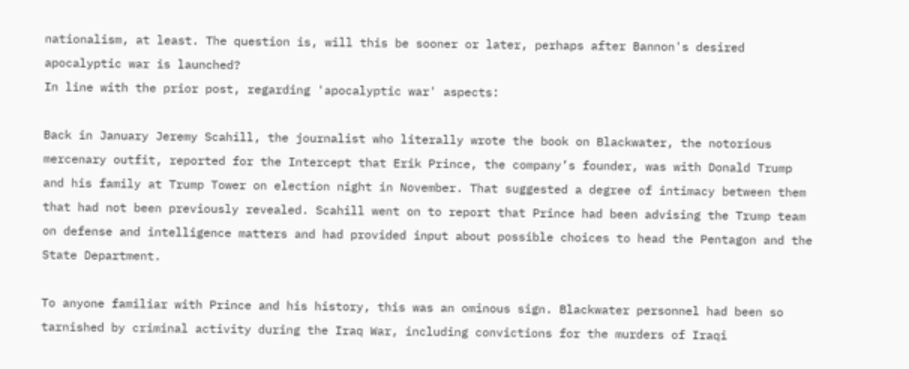nationalism, at least. The question is, will this be sooner or later, perhaps after Bannon's desired apocalyptic war is launched?
In line with the prior post, regarding 'apocalyptic war' aspects:

Back in January Jeremy Scahill, the journalist who literally wrote the book on Blackwater, the notorious mercenary outfit, reported for the Intercept that Erik Prince, the company’s founder, was with Donald Trump and his family at Trump Tower on election night in November. That suggested a degree of intimacy between them that had not been previously revealed. Scahill went on to report that Prince had been advising the Trump team on defense and intelligence matters and had provided input about possible choices to head the Pentagon and the State Department.

To anyone familiar with Prince and his history, this was an ominous sign. Blackwater personnel had been so tarnished by criminal activity during the Iraq War, including convictions for the murders of Iraqi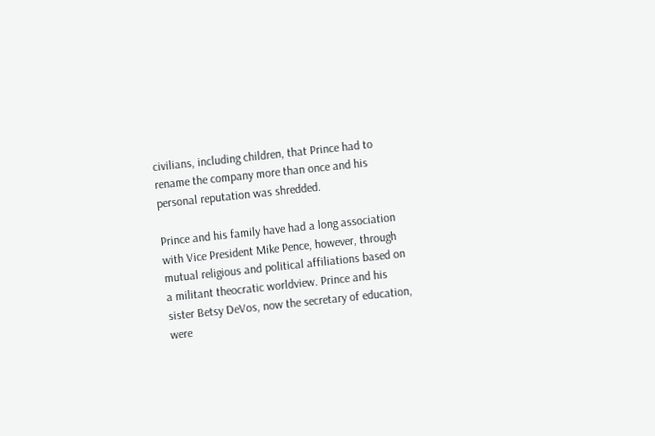civilians, including children, that Prince had to rename the company more than once and his personal reputation was shredded.

Prince and his family have had a long association with Vice President Mike Pence, however, through mutual religious and political affiliations based on a militant theocratic worldview. Prince and his sister Betsy DeVos, now the secretary of education, were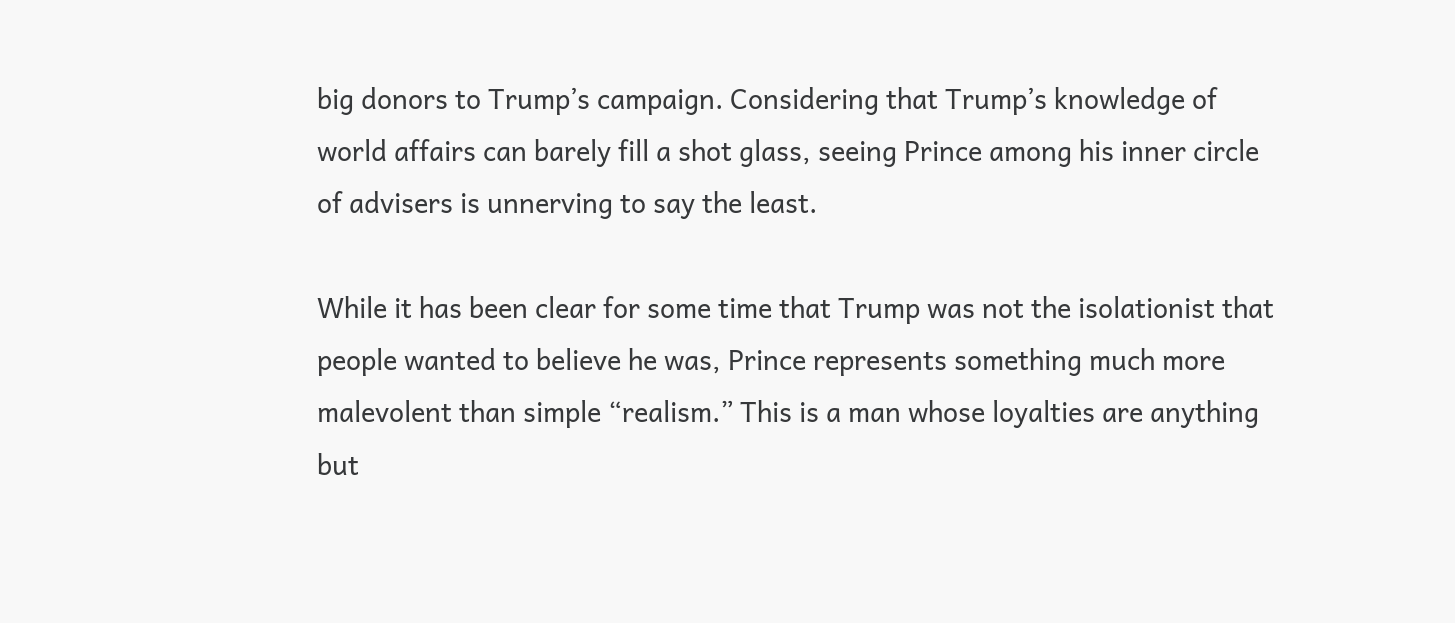big donors to Trump’s campaign. Considering that Trump’s knowledge of world affairs can barely fill a shot glass, seeing Prince among his inner circle of advisers is unnerving to say the least.

While it has been clear for some time that Trump was not the isolationist that people wanted to believe he was, Prince represents something much more malevolent than simple “realism.” This is a man whose loyalties are anything but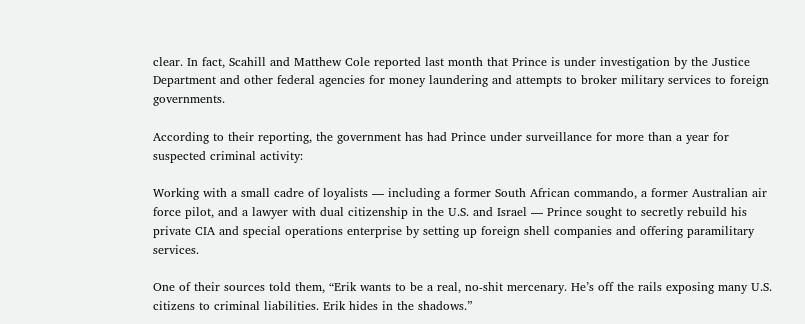clear. In fact, Scahill and Matthew Cole reported last month that Prince is under investigation by the Justice Department and other federal agencies for money laundering and attempts to broker military services to foreign governments.

According to their reporting, the government has had Prince under surveillance for more than a year for suspected criminal activity:

Working with a small cadre of loyalists — including a former South African commando, a former Australian air force pilot, and a lawyer with dual citizenship in the U.S. and Israel — Prince sought to secretly rebuild his private CIA and special operations enterprise by setting up foreign shell companies and offering paramilitary services.

One of their sources told them, “Erik wants to be a real, no-shit mercenary. He’s off the rails exposing many U.S. citizens to criminal liabilities. Erik hides in the shadows.”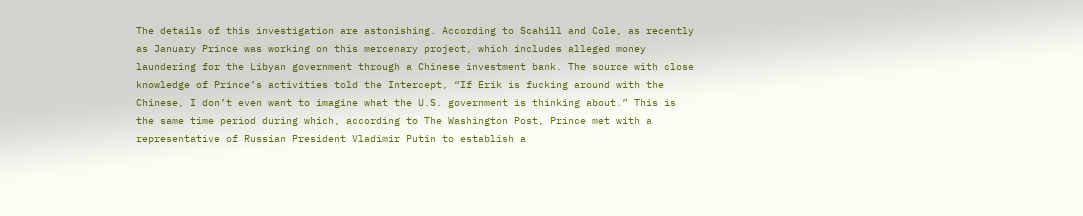The details of this investigation are astonishing. According to Scahill and Cole, as recently as January Prince was working on this mercenary project, which includes alleged money laundering for the Libyan government through a Chinese investment bank. The source with close knowledge of Prince’s activities told the Intercept, “If Erik is fucking around with the Chinese, I don’t even want to imagine what the U.S. government is thinking about.” This is the same time period during which, according to The Washington Post, Prince met with a representative of Russian President Vladimir Putin to establish a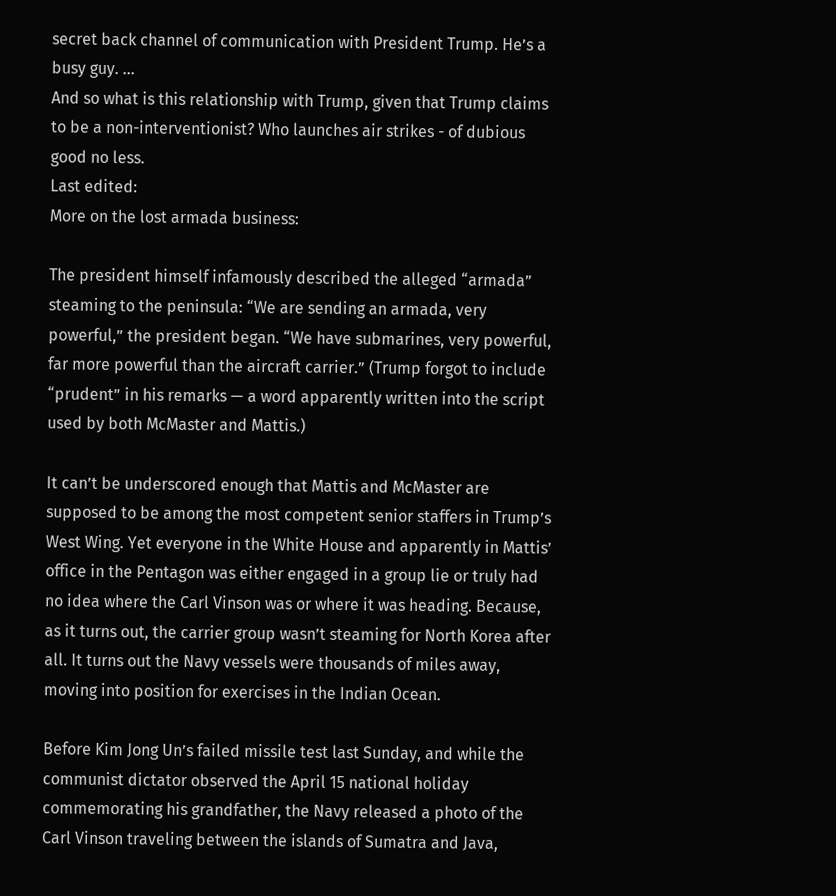secret back channel of communication with President Trump. He’s a busy guy. ...
And so what is this relationship with Trump, given that Trump claims to be a non-interventionist? Who launches air strikes - of dubious good no less.
Last edited:
More on the lost armada business:

The president himself infamously described the alleged “armada” steaming to the peninsula: “We are sending an armada, very powerful,” the president began. “We have submarines, very powerful, far more powerful than the aircraft carrier.” (Trump forgot to include “prudent” in his remarks — a word apparently written into the script used by both McMaster and Mattis.)

It can’t be underscored enough that Mattis and McMaster are supposed to be among the most competent senior staffers in Trump’s West Wing. Yet everyone in the White House and apparently in Mattis’ office in the Pentagon was either engaged in a group lie or truly had no idea where the Carl Vinson was or where it was heading. Because, as it turns out, the carrier group wasn’t steaming for North Korea after all. It turns out the Navy vessels were thousands of miles away, moving into position for exercises in the Indian Ocean.

Before Kim Jong Un’s failed missile test last Sunday, and while the communist dictator observed the April 15 national holiday commemorating his grandfather, the Navy released a photo of the Carl Vinson traveling between the islands of Sumatra and Java,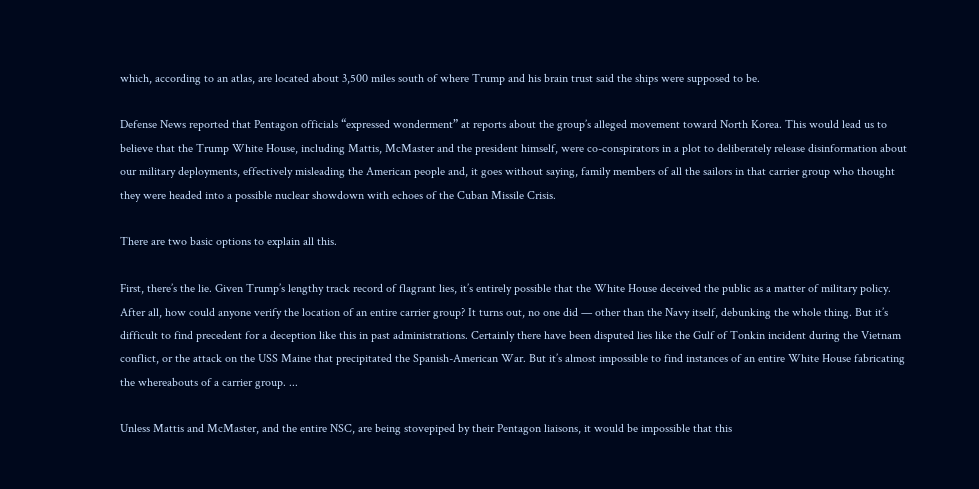which, according to an atlas, are located about 3,500 miles south of where Trump and his brain trust said the ships were supposed to be.

Defense News reported that Pentagon officials “expressed wonderment” at reports about the group’s alleged movement toward North Korea. This would lead us to believe that the Trump White House, including Mattis, McMaster and the president himself, were co-conspirators in a plot to deliberately release disinformation about our military deployments, effectively misleading the American people and, it goes without saying, family members of all the sailors in that carrier group who thought they were headed into a possible nuclear showdown with echoes of the Cuban Missile Crisis.

There are two basic options to explain all this.

First, there’s the lie. Given Trump’s lengthy track record of flagrant lies, it’s entirely possible that the White House deceived the public as a matter of military policy. After all, how could anyone verify the location of an entire carrier group? It turns out, no one did — other than the Navy itself, debunking the whole thing. But it’s difficult to find precedent for a deception like this in past administrations. Certainly there have been disputed lies like the Gulf of Tonkin incident during the Vietnam conflict, or the attack on the USS Maine that precipitated the Spanish-American War. But it’s almost impossible to find instances of an entire White House fabricating the whereabouts of a carrier group. ...

Unless Mattis and McMaster, and the entire NSC, are being stovepiped by their Pentagon liaisons, it would be impossible that this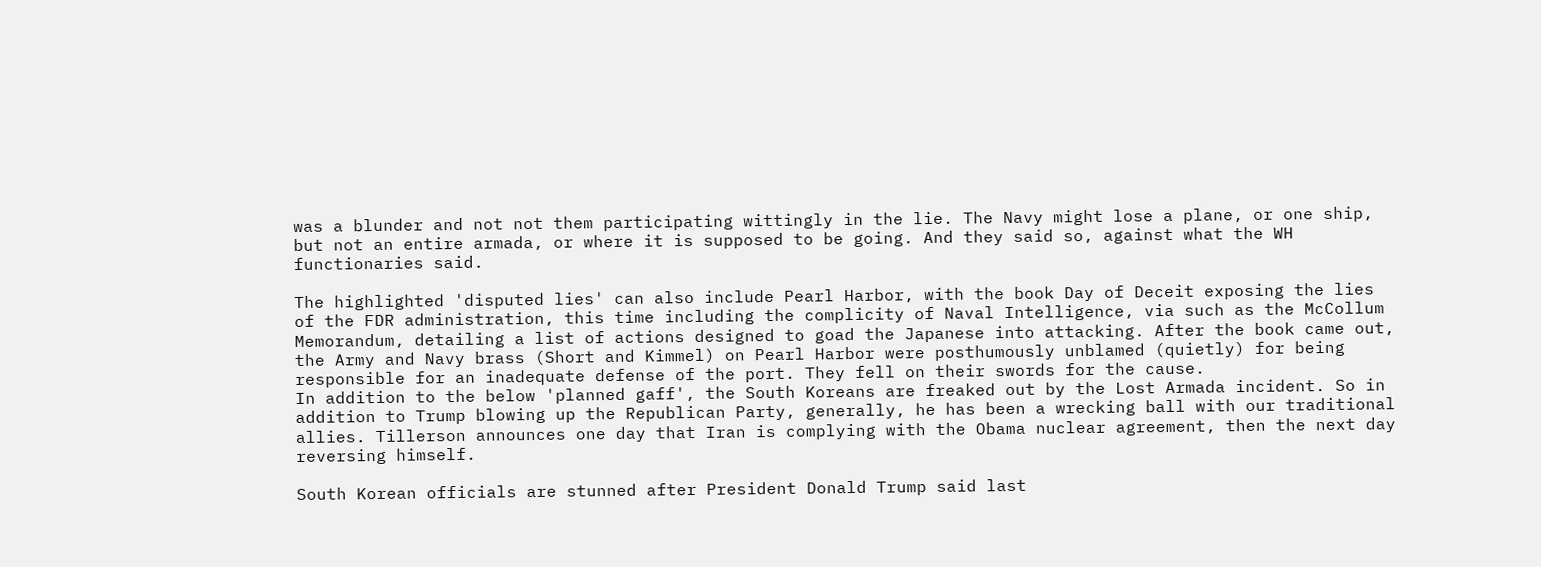was a blunder and not not them participating wittingly in the lie. The Navy might lose a plane, or one ship, but not an entire armada, or where it is supposed to be going. And they said so, against what the WH functionaries said.

The highlighted 'disputed lies' can also include Pearl Harbor, with the book Day of Deceit exposing the lies of the FDR administration, this time including the complicity of Naval Intelligence, via such as the McCollum Memorandum, detailing a list of actions designed to goad the Japanese into attacking. After the book came out, the Army and Navy brass (Short and Kimmel) on Pearl Harbor were posthumously unblamed (quietly) for being responsible for an inadequate defense of the port. They fell on their swords for the cause.
In addition to the below 'planned gaff', the South Koreans are freaked out by the Lost Armada incident. So in addition to Trump blowing up the Republican Party, generally, he has been a wrecking ball with our traditional allies. Tillerson announces one day that Iran is complying with the Obama nuclear agreement, then the next day reversing himself.

South Korean officials are stunned after President Donald Trump said last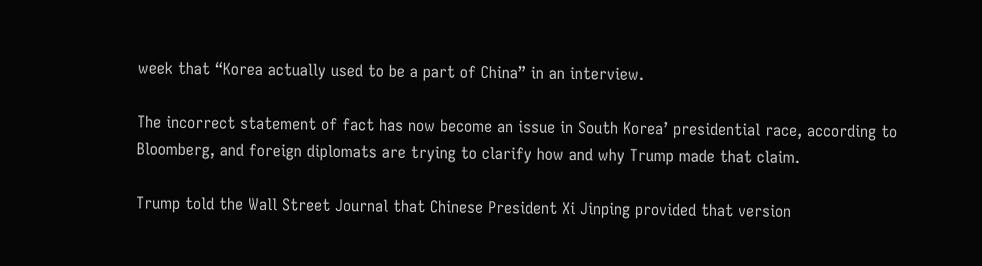week that “Korea actually used to be a part of China” in an interview.

The incorrect statement of fact has now become an issue in South Korea’ presidential race, according to Bloomberg, and foreign diplomats are trying to clarify how and why Trump made that claim.

Trump told the Wall Street Journal that Chinese President Xi Jinping provided that version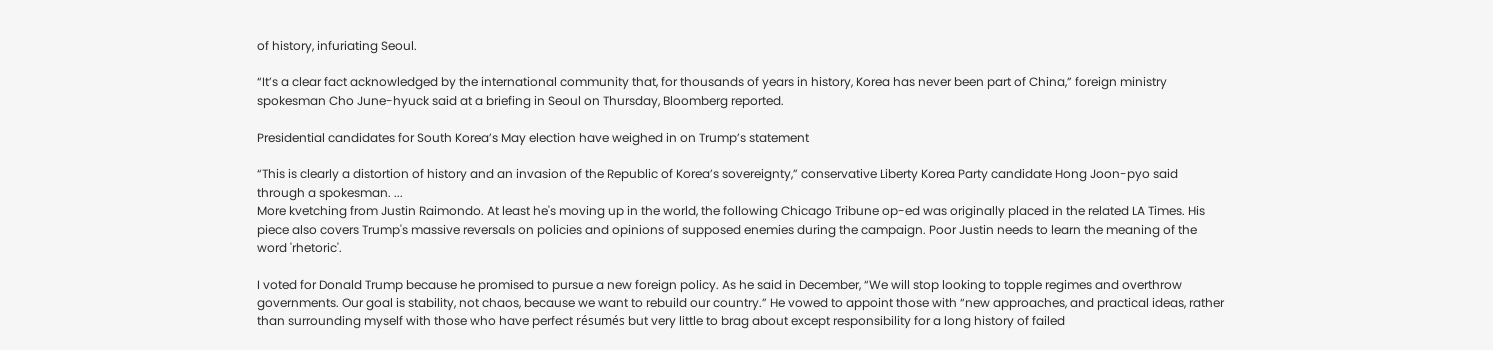of history, infuriating Seoul.

“It’s a clear fact acknowledged by the international community that, for thousands of years in history, Korea has never been part of China,” foreign ministry spokesman Cho June-hyuck said at a briefing in Seoul on Thursday, Bloomberg reported.

Presidential candidates for South Korea’s May election have weighed in on Trump’s statement

“This is clearly a distortion of history and an invasion of the Republic of Korea’s sovereignty,” conservative Liberty Korea Party candidate Hong Joon-pyo said through a spokesman. ...
More kvetching from Justin Raimondo. At least he's moving up in the world, the following Chicago Tribune op-ed was originally placed in the related LA Times. His piece also covers Trump's massive reversals on policies and opinions of supposed enemies during the campaign. Poor Justin needs to learn the meaning of the word 'rhetoric'.

I voted for Donald Trump because he promised to pursue a new foreign policy. As he said in December, “We will stop looking to topple regimes and overthrow governments. Our goal is stability, not chaos, because we want to rebuild our country.” He vowed to appoint those with “new approaches, and practical ideas, rather than surrounding myself with those who have perfect résumés but very little to brag about except responsibility for a long history of failed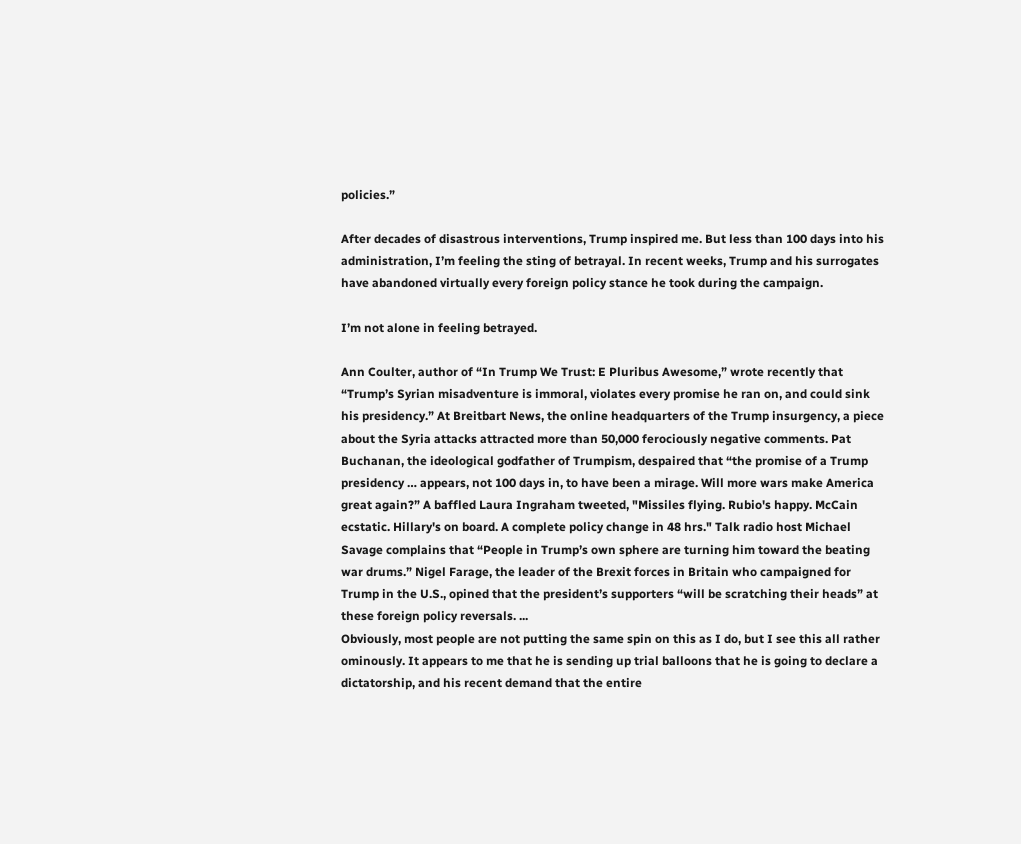policies.”

After decades of disastrous interventions, Trump inspired me. But less than 100 days into his administration, I’m feeling the sting of betrayal. In recent weeks, Trump and his surrogates have abandoned virtually every foreign policy stance he took during the campaign.

I’m not alone in feeling betrayed.

Ann Coulter, author of “In Trump We Trust: E Pluribus Awesome,” wrote recently that “Trump’s Syrian misadventure is immoral, violates every promise he ran on, and could sink his presidency.” At Breitbart News, the online headquarters of the Trump insurgency, a piece about the Syria attacks attracted more than 50,000 ferociously negative comments. Pat Buchanan, the ideological godfather of Trumpism, despaired that “the promise of a Trump presidency … appears, not 100 days in, to have been a mirage. Will more wars make America great again?” A baffled Laura Ingraham tweeted, "Missiles flying. Rubio's happy. McCain ecstatic. Hillary's on board. A complete policy change in 48 hrs." Talk radio host Michael Savage complains that “People in Trump’s own sphere are turning him toward the beating war drums.” Nigel Farage, the leader of the Brexit forces in Britain who campaigned for Trump in the U.S., opined that the president’s supporters “will be scratching their heads” at these foreign policy reversals. ...
Obviously, most people are not putting the same spin on this as I do, but I see this all rather ominously. It appears to me that he is sending up trial balloons that he is going to declare a dictatorship, and his recent demand that the entire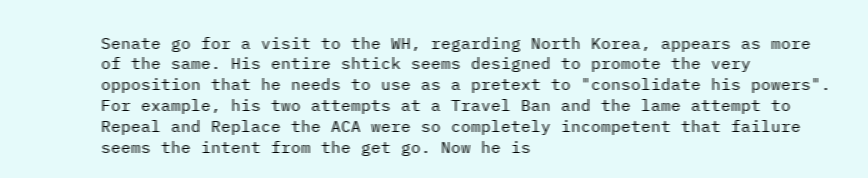Senate go for a visit to the WH, regarding North Korea, appears as more of the same. His entire shtick seems designed to promote the very opposition that he needs to use as a pretext to "consolidate his powers". For example, his two attempts at a Travel Ban and the lame attempt to Repeal and Replace the ACA were so completely incompetent that failure seems the intent from the get go. Now he is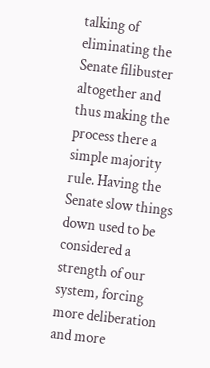talking of eliminating the Senate filibuster altogether and thus making the process there a simple majority rule. Having the Senate slow things down used to be considered a strength of our system, forcing more deliberation and more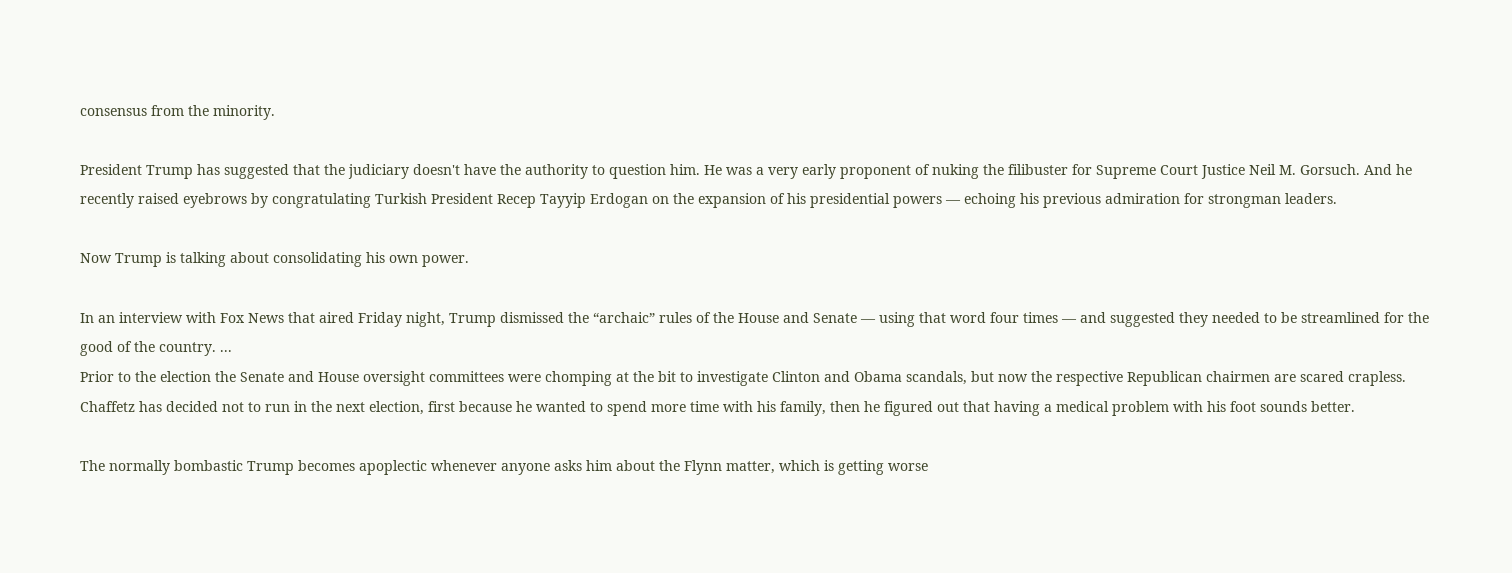consensus from the minority.

President Trump has suggested that the judiciary doesn't have the authority to question him. He was a very early proponent of nuking the filibuster for Supreme Court Justice Neil M. Gorsuch. And he recently raised eyebrows by congratulating Turkish President Recep Tayyip Erdogan on the expansion of his presidential powers — echoing his previous admiration for strongman leaders.

Now Trump is talking about consolidating his own power.

In an interview with Fox News that aired Friday night, Trump dismissed the “archaic” rules of the House and Senate — using that word four times — and suggested they needed to be streamlined for the good of the country. ...
Prior to the election the Senate and House oversight committees were chomping at the bit to investigate Clinton and Obama scandals, but now the respective Republican chairmen are scared crapless. Chaffetz has decided not to run in the next election, first because he wanted to spend more time with his family, then he figured out that having a medical problem with his foot sounds better.

The normally bombastic Trump becomes apoplectic whenever anyone asks him about the Flynn matter, which is getting worse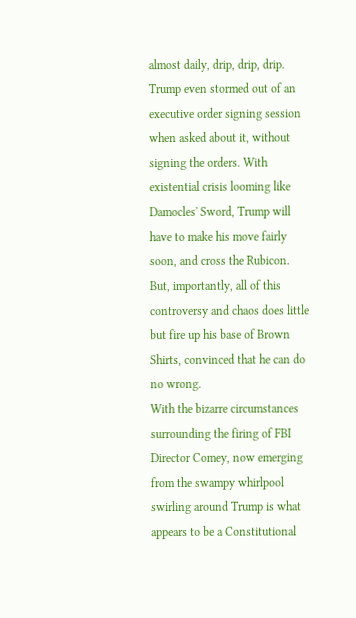almost daily, drip, drip, drip. Trump even stormed out of an executive order signing session when asked about it, without signing the orders. With existential crisis looming like Damocles' Sword, Trump will have to make his move fairly soon, and cross the Rubicon. But, importantly, all of this controversy and chaos does little but fire up his base of Brown Shirts, convinced that he can do no wrong.
With the bizarre circumstances surrounding the firing of FBI Director Comey, now emerging from the swampy whirlpool swirling around Trump is what appears to be a Constitutional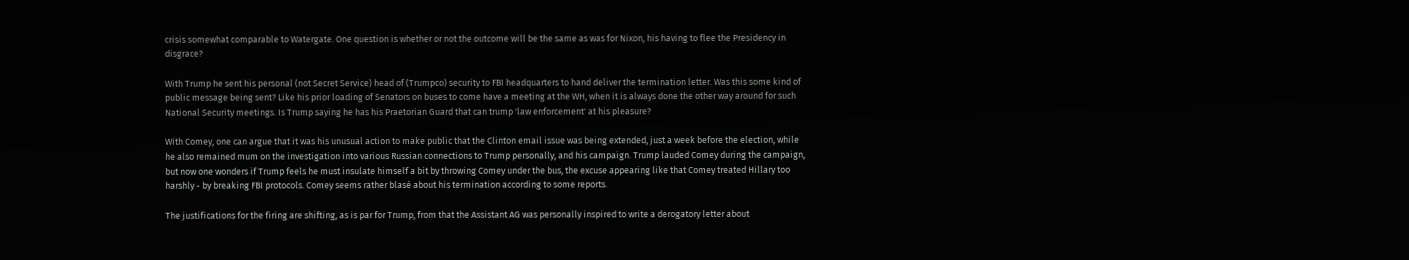crisis somewhat comparable to Watergate. One question is whether or not the outcome will be the same as was for Nixon, his having to flee the Presidency in disgrace?

With Trump he sent his personal (not Secret Service) head of (Trumpco) security to FBI headquarters to hand deliver the termination letter. Was this some kind of public message being sent? Like his prior loading of Senators on buses to come have a meeting at the WH, when it is always done the other way around for such National Security meetings. Is Trump saying he has his Praetorian Guard that can trump 'law enforcement' at his pleasure?

With Comey, one can argue that it was his unusual action to make public that the Clinton email issue was being extended, just a week before the election, while he also remained mum on the investigation into various Russian connections to Trump personally, and his campaign. Trump lauded Comey during the campaign, but now one wonders if Trump feels he must insulate himself a bit by throwing Comey under the bus, the excuse appearing like that Comey treated Hillary too harshly - by breaking FBI protocols. Comey seems rather blasé about his termination according to some reports.

The justifications for the firing are shifting, as is par for Trump, from that the Assistant AG was personally inspired to write a derogatory letter about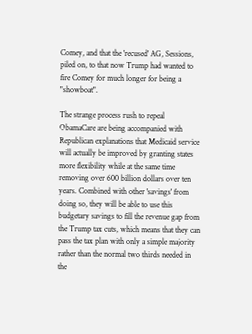Comey, and that the 'recused' AG, Sessions, piled on, to that now Trump had wanted to fire Comey for much longer for being a "showboat".

The strange process rush to repeal ObamaCare are being accompanied with Republican explanations that Medicaid service will actually be improved by granting states more flexibility while at the same time removing over 600 billion dollars over ten years. Combined with other 'savings' from doing so, they will be able to use this budgetary savings to fill the revenue gap from the Trump tax cuts, which means that they can pass the tax plan with only a simple majority rather than the normal two thirds needed in the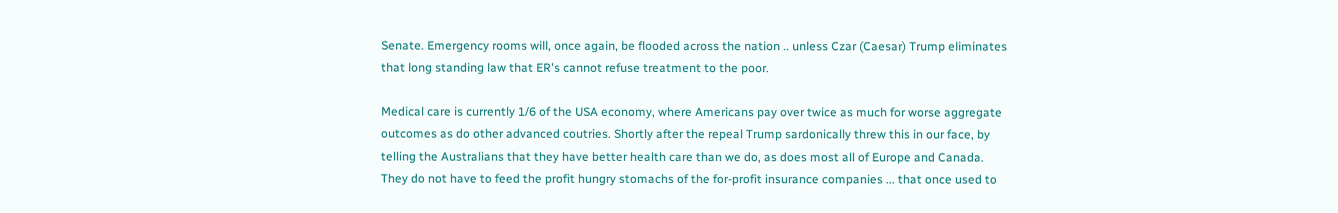Senate. Emergency rooms will, once again, be flooded across the nation .. unless Czar (Caesar) Trump eliminates that long standing law that ER's cannot refuse treatment to the poor.

Medical care is currently 1/6 of the USA economy, where Americans pay over twice as much for worse aggregate outcomes as do other advanced coutries. Shortly after the repeal Trump sardonically threw this in our face, by telling the Australians that they have better health care than we do, as does most all of Europe and Canada. They do not have to feed the profit hungry stomachs of the for-profit insurance companies ... that once used to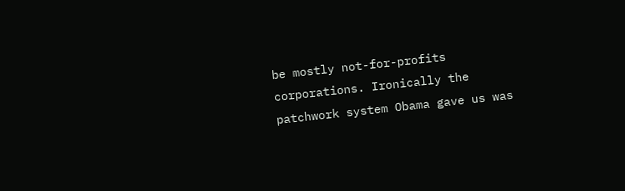be mostly not-for-profits corporations. Ironically the patchwork system Obama gave us was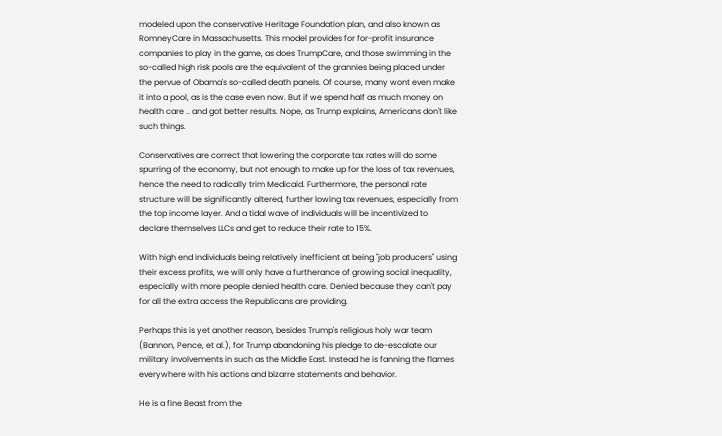modeled upon the conservative Heritage Foundation plan, and also known as RomneyCare in Massachusetts. This model provides for for-profit insurance companies to play in the game, as does TrumpCare, and those swimming in the so-called high risk pools are the equivalent of the grannies being placed under the pervue of Obama's so-called death panels. Of course, many wont even make it into a pool, as is the case even now. But if we spend half as much money on health care .. and got better results. Nope, as Trump explains, Americans don't like such things.

Conservatives are correct that lowering the corporate tax rates will do some spurring of the economy, but not enough to make up for the loss of tax revenues, hence the need to radically trim Medicaid. Furthermore, the personal rate structure will be significantly altered, further lowing tax revenues, especially from the top income layer. And a tidal wave of individuals will be incentivized to declare themselves LLCs and get to reduce their rate to 15%.

With high end individuals being relatively inefficient at being "job producers" using their excess profits, we will only have a furtherance of growing social inequality, especially with more people denied health care. Denied because they can't pay for all the extra access the Republicans are providing.

Perhaps this is yet another reason, besides Trump's religious holy war team (Bannon, Pence, et al.), for Trump abandoning his pledge to de-escalate our military involvements in such as the Middle East. Instead he is fanning the flames everywhere with his actions and bizarre statements and behavior.

He is a fine Beast from the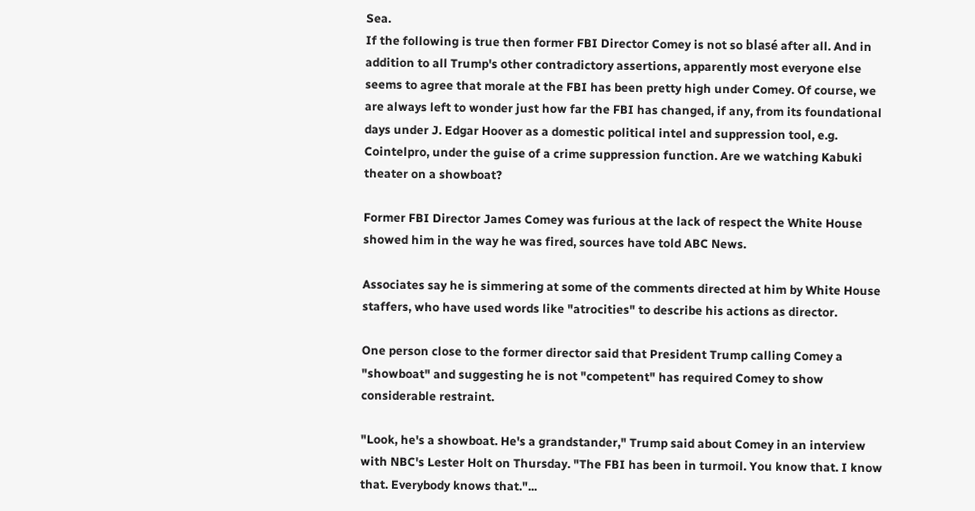Sea.
If the following is true then former FBI Director Comey is not so blasé after all. And in addition to all Trump's other contradictory assertions, apparently most everyone else seems to agree that morale at the FBI has been pretty high under Comey. Of course, we are always left to wonder just how far the FBI has changed, if any, from its foundational days under J. Edgar Hoover as a domestic political intel and suppression tool, e.g. Cointelpro, under the guise of a crime suppression function. Are we watching Kabuki theater on a showboat?

Former FBI Director James Comey was furious at the lack of respect the White House showed him in the way he was fired, sources have told ABC News.

Associates say he is simmering at some of the comments directed at him by White House staffers, who have used words like "atrocities" to describe his actions as director.

One person close to the former director said that President Trump calling Comey a "showboat" and suggesting he is not "competent" has required Comey to show considerable restraint.

"Look, he's a showboat. He's a grandstander," Trump said about Comey in an interview with NBC's Lester Holt on Thursday. "The FBI has been in turmoil. You know that. I know that. Everybody knows that."...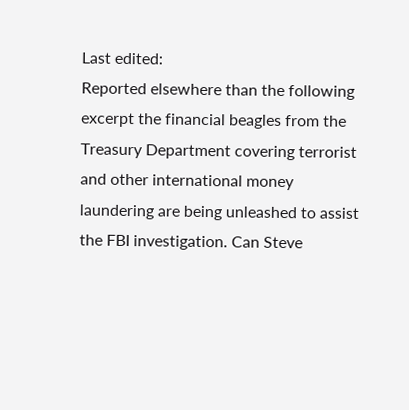Last edited:
Reported elsewhere than the following excerpt the financial beagles from the Treasury Department covering terrorist and other international money laundering are being unleashed to assist the FBI investigation. Can Steve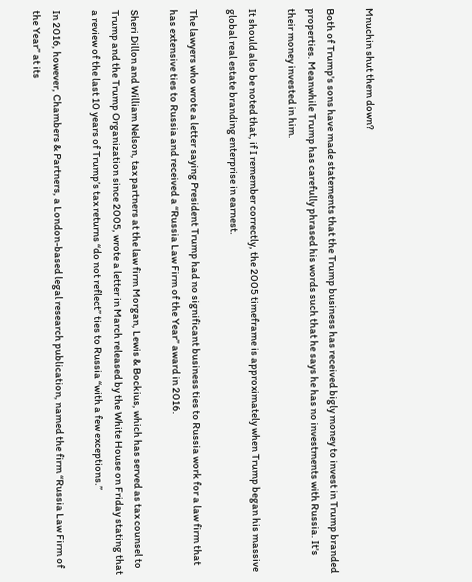Mnuchin shut them down?

Both of Trump's sons have made statements that the Trump business has received bigly money to invest in Trump branded properties. Meanwhile Trump has carefully phrased his words such that he says he has no investments with Russia. It's their money invested in him.

It should also be noted that, if I remember correctly, the 2005 timeframe is approximately when Trump began his massive global real estate branding enterprise in earnest.

The lawyers who wrote a letter saying President Trump had no significant business ties to Russia work for a law firm that has extensive ties to Russia and received a “Russia Law Firm of the Year” award in 2016.

Sheri Dillon and William Nelson, tax partners at the law firm Morgan, Lewis & Bockius, which has served as tax counsel to Trump and the Trump Organization since 2005, wrote a letter in March released by the White House on Friday stating that a review of the last 10 years of Trump’s tax returns “do not reflect” ties to Russia “with a few exceptions.”

In 2016, however, Chambers & Partners, a London-based legal research publication, named the firm “Russia Law Firm of the Year” at its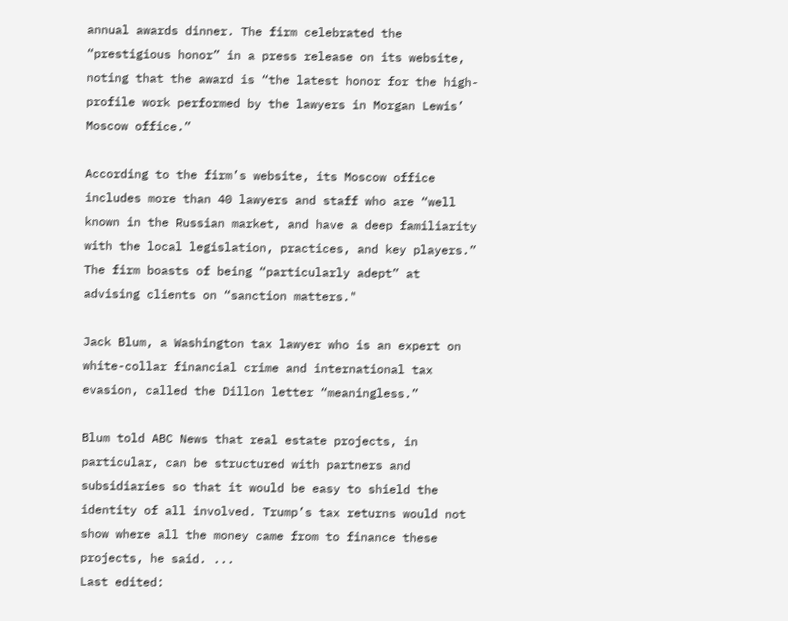annual awards dinner. The firm celebrated the “prestigious honor” in a press release on its website, noting that the award is “the latest honor for the high-profile work performed by the lawyers in Morgan Lewis’ Moscow office.”

According to the firm’s website, its Moscow office includes more than 40 lawyers and staff who are “well known in the Russian market, and have a deep familiarity with the local legislation, practices, and key players.” The firm boasts of being “particularly adept” at advising clients on “sanction matters."

Jack Blum, a Washington tax lawyer who is an expert on white-collar financial crime and international tax evasion, called the Dillon letter “meaningless.”

Blum told ABC News that real estate projects, in particular, can be structured with partners and subsidiaries so that it would be easy to shield the identity of all involved. Trump’s tax returns would not show where all the money came from to finance these projects, he said. ...
Last edited: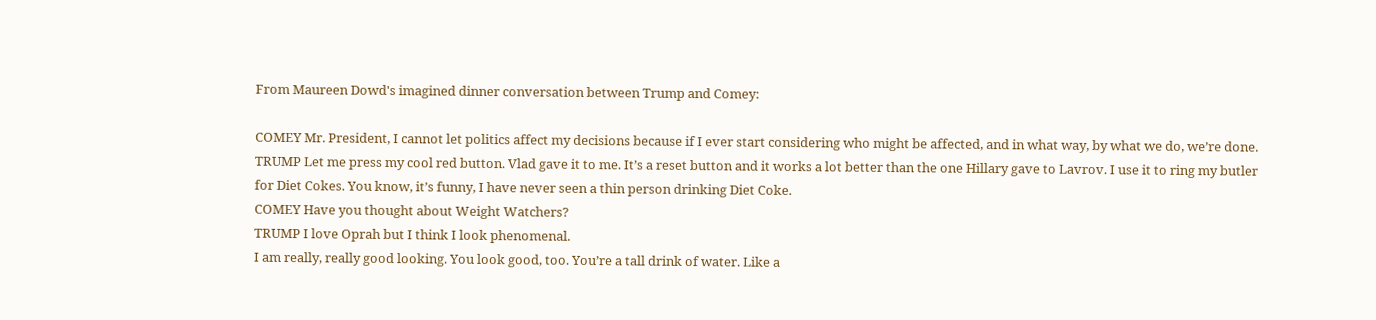From Maureen Dowd's imagined dinner conversation between Trump and Comey:

COMEY Mr. President, I cannot let politics affect my decisions because if I ever start considering who might be affected, and in what way, by what we do, we’re done.
TRUMP Let me press my cool red button. Vlad gave it to me. It’s a reset button and it works a lot better than the one Hillary gave to Lavrov. I use it to ring my butler for Diet Cokes. You know, it’s funny, I have never seen a thin person drinking Diet Coke.
COMEY Have you thought about Weight Watchers?
TRUMP I love Oprah but I think I look phenomenal.
I am really, really good looking. You look good, too. You’re a tall drink of water. Like a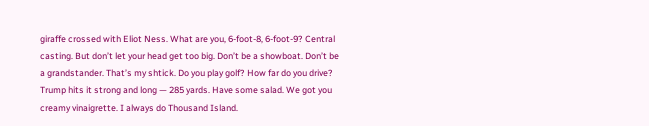giraffe crossed with Eliot Ness. What are you, 6-foot-8, 6-foot-9? Central casting. But don’t let your head get too big. Don’t be a showboat. Don’t be a grandstander. That’s my shtick. Do you play golf? How far do you drive? Trump hits it strong and long — 285 yards. Have some salad. We got you creamy vinaigrette. I always do Thousand Island.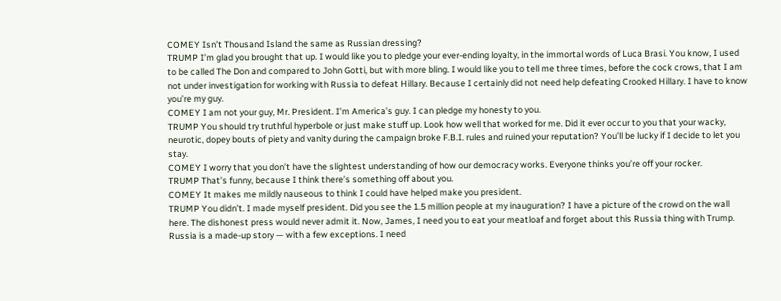COMEY Isn’t Thousand Island the same as Russian dressing?
TRUMP I’m glad you brought that up. I would like you to pledge your ever-ending loyalty, in the immortal words of Luca Brasi. You know, I used to be called The Don and compared to John Gotti, but with more bling. I would like you to tell me three times, before the cock crows, that I am not under investigation for working with Russia to defeat Hillary. Because I certainly did not need help defeating Crooked Hillary. I have to know you’re my guy.
COMEY I am not your guy, Mr. President. I’m America’s guy. I can pledge my honesty to you.
TRUMP You should try truthful hyperbole or just make stuff up. Look how well that worked for me. Did it ever occur to you that your wacky, neurotic, dopey bouts of piety and vanity during the campaign broke F.B.I. rules and ruined your reputation? You’ll be lucky if I decide to let you stay.
COMEY I worry that you don’t have the slightest understanding of how our democracy works. Everyone thinks you’re off your rocker.
TRUMP That’s funny, because I think there’s something off about you.
COMEY It makes me mildly nauseous to think I could have helped make you president.
TRUMP You didn’t. I made myself president. Did you see the 1.5 million people at my inauguration? I have a picture of the crowd on the wall here. The dishonest press would never admit it. Now, James, I need you to eat your meatloaf and forget about this Russia thing with Trump. Russia is a made-up story — with a few exceptions. I need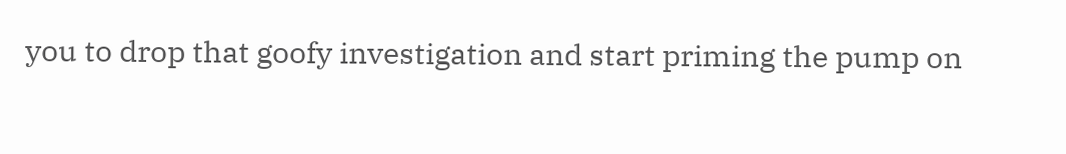you to drop that goofy investigation and start priming the pump on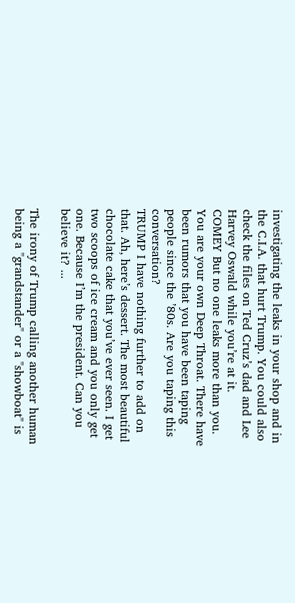investigating the leaks in your shop and in the C.I.A. that hurt Trump. You could also check the files on Ted Cruz’s dad and Lee Harvey Oswald while you’re at it.
COMEY But no one leaks more than you. You are your own Deep Throat. There have been rumors that you have been taping people since the ’80s. Are you taping this conversation?
TRUMP I have nothing further to add on that. Ah, here’s dessert. The most beautiful chocolate cake that you’ve ever seen. I get two scoops of ice cream and you only get one. Because I’m the president. Can you believe it? ...

The irony of Trump calling another human being a "grandstander" or a "showboat" is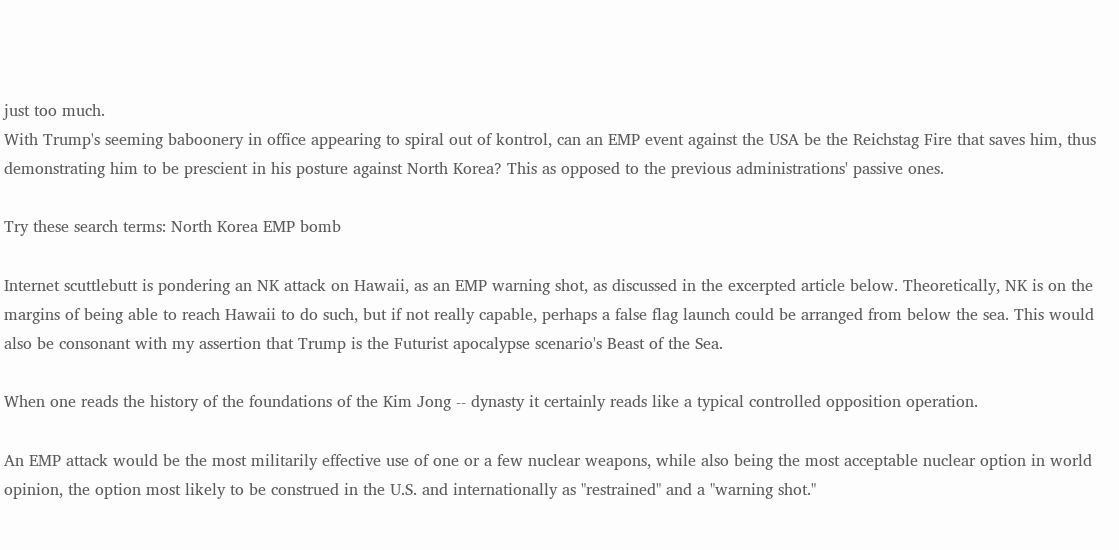just too much.
With Trump's seeming baboonery in office appearing to spiral out of kontrol, can an EMP event against the USA be the Reichstag Fire that saves him, thus demonstrating him to be prescient in his posture against North Korea? This as opposed to the previous administrations' passive ones.

Try these search terms: North Korea EMP bomb

Internet scuttlebutt is pondering an NK attack on Hawaii, as an EMP warning shot, as discussed in the excerpted article below. Theoretically, NK is on the margins of being able to reach Hawaii to do such, but if not really capable, perhaps a false flag launch could be arranged from below the sea. This would also be consonant with my assertion that Trump is the Futurist apocalypse scenario's Beast of the Sea.

When one reads the history of the foundations of the Kim Jong -- dynasty it certainly reads like a typical controlled opposition operation.

An EMP attack would be the most militarily effective use of one or a few nuclear weapons, while also being the most acceptable nuclear option in world opinion, the option most likely to be construed in the U.S. and internationally as "restrained" and a "warning shot."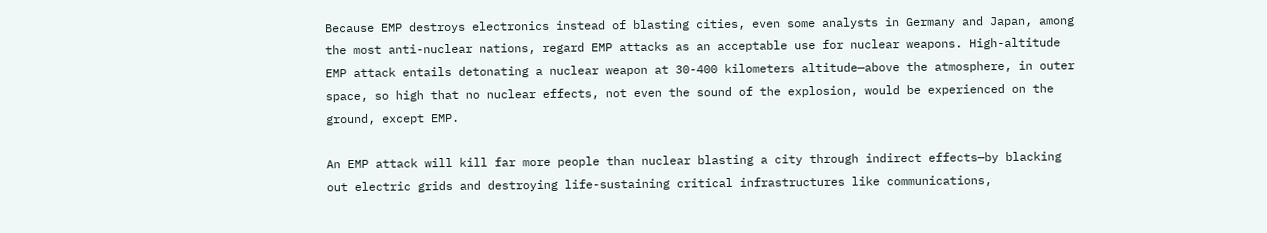Because EMP destroys electronics instead of blasting cities, even some analysts in Germany and Japan, among the most anti-nuclear nations, regard EMP attacks as an acceptable use for nuclear weapons. High-altitude EMP attack entails detonating a nuclear weapon at 30-400 kilometers altitude—above the atmosphere, in outer space, so high that no nuclear effects, not even the sound of the explosion, would be experienced on the ground, except EMP.

An EMP attack will kill far more people than nuclear blasting a city through indirect effects—by blacking out electric grids and destroying life-sustaining critical infrastructures like communications,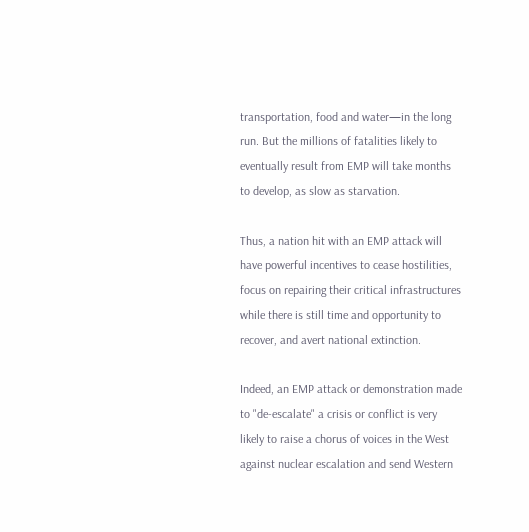transportation, food and water—in the long run. But the millions of fatalities likely to eventually result from EMP will take months to develop, as slow as starvation.

Thus, a nation hit with an EMP attack will have powerful incentives to cease hostilities, focus on repairing their critical infrastructures while there is still time and opportunity to recover, and avert national extinction.

Indeed, an EMP attack or demonstration made to "de-escalate" a crisis or conflict is very likely to raise a chorus of voices in the West against nuclear escalation and send Western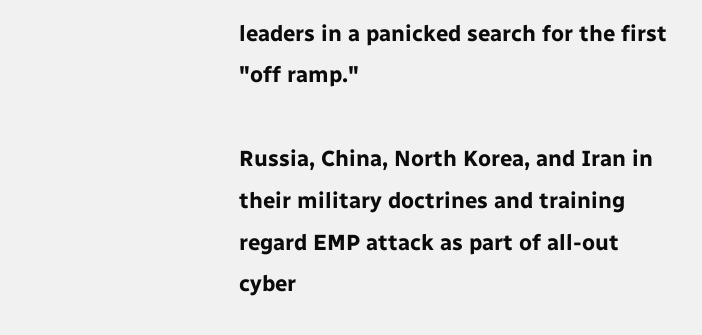leaders in a panicked search for the first "off ramp."

Russia, China, North Korea, and Iran in their military doctrines and training regard EMP attack as part of all-out cyber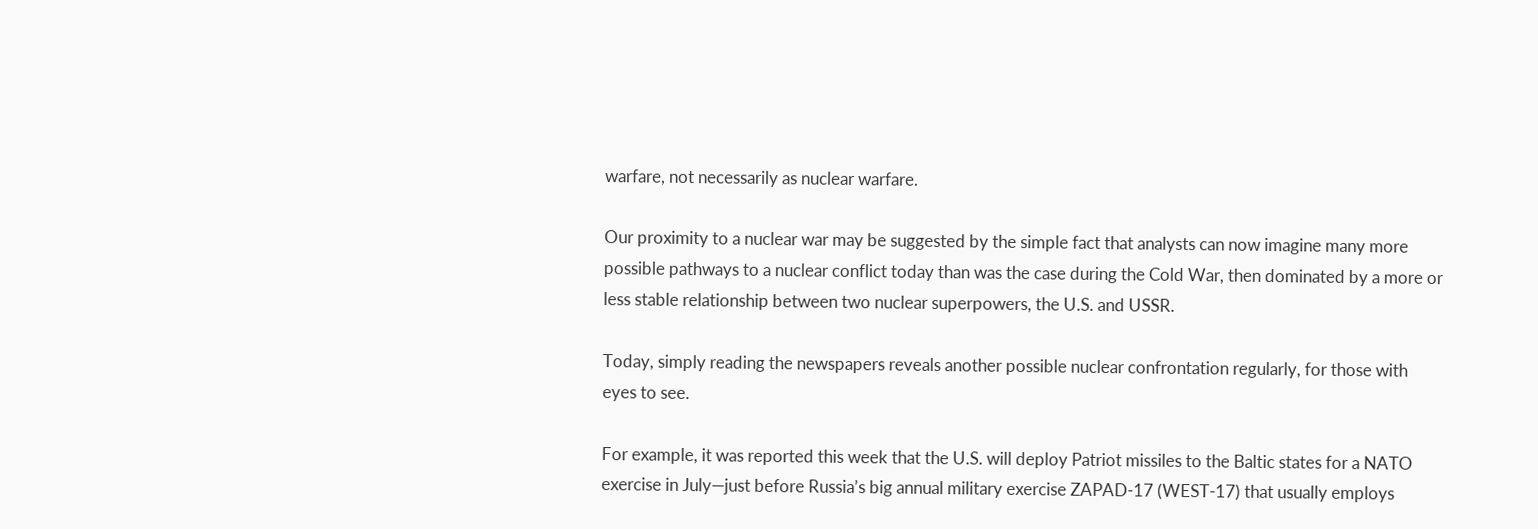warfare, not necessarily as nuclear warfare.

Our proximity to a nuclear war may be suggested by the simple fact that analysts can now imagine many more possible pathways to a nuclear conflict today than was the case during the Cold War, then dominated by a more or less stable relationship between two nuclear superpowers, the U.S. and USSR.

Today, simply reading the newspapers reveals another possible nuclear confrontation regularly, for those with eyes to see.

For example, it was reported this week that the U.S. will deploy Patriot missiles to the Baltic states for a NATO exercise in July—just before Russia’s big annual military exercise ZAPAD-17 (WEST-17) that usually employs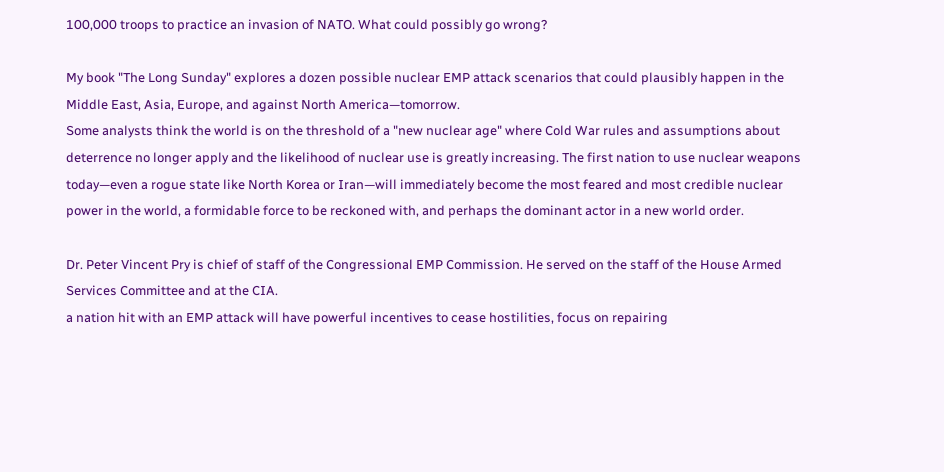100,000 troops to practice an invasion of NATO. What could possibly go wrong?

My book "The Long Sunday" explores a dozen possible nuclear EMP attack scenarios that could plausibly happen in the Middle East, Asia, Europe, and against North America—tomorrow.
Some analysts think the world is on the threshold of a "new nuclear age" where Cold War rules and assumptions about deterrence no longer apply and the likelihood of nuclear use is greatly increasing. The first nation to use nuclear weapons today—even a rogue state like North Korea or Iran—will immediately become the most feared and most credible nuclear power in the world, a formidable force to be reckoned with, and perhaps the dominant actor in a new world order.

Dr. Peter Vincent Pry is chief of staff of the Congressional EMP Commission. He served on the staff of the House Armed Services Committee and at the CIA.
a nation hit with an EMP attack will have powerful incentives to cease hostilities, focus on repairing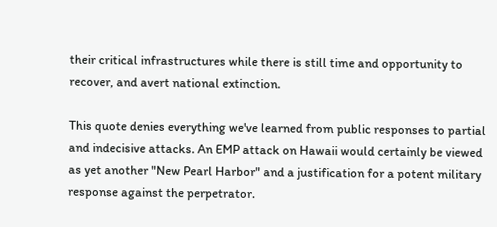their critical infrastructures while there is still time and opportunity to recover, and avert national extinction.

This quote denies everything we've learned from public responses to partial and indecisive attacks. An EMP attack on Hawaii would certainly be viewed as yet another "New Pearl Harbor" and a justification for a potent military response against the perpetrator.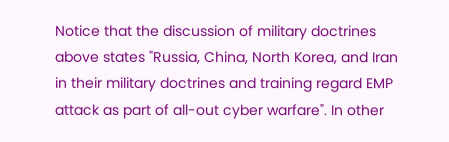Notice that the discussion of military doctrines above states "Russia, China, North Korea, and Iran in their military doctrines and training regard EMP attack as part of all-out cyber warfare". In other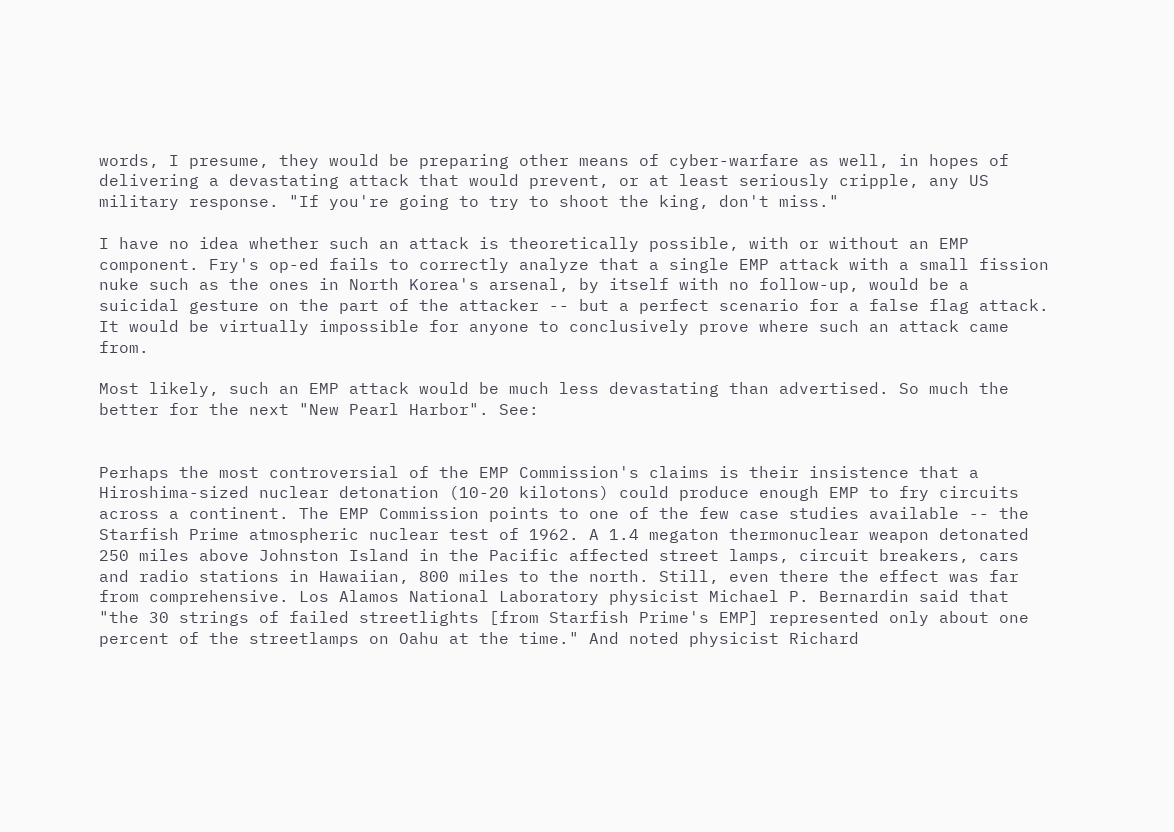words, I presume, they would be preparing other means of cyber-warfare as well, in hopes of delivering a devastating attack that would prevent, or at least seriously cripple, any US military response. "If you're going to try to shoot the king, don't miss."

I have no idea whether such an attack is theoretically possible, with or without an EMP component. Fry's op-ed fails to correctly analyze that a single EMP attack with a small fission nuke such as the ones in North Korea's arsenal, by itself with no follow-up, would be a suicidal gesture on the part of the attacker -- but a perfect scenario for a false flag attack. It would be virtually impossible for anyone to conclusively prove where such an attack came from.

Most likely, such an EMP attack would be much less devastating than advertised. So much the better for the next "New Pearl Harbor". See:


Perhaps the most controversial of the EMP Commission's claims is their insistence that a Hiroshima-sized nuclear detonation (10-20 kilotons) could produce enough EMP to fry circuits across a continent. The EMP Commission points to one of the few case studies available -- the Starfish Prime atmospheric nuclear test of 1962. A 1.4 megaton thermonuclear weapon detonated 250 miles above Johnston Island in the Pacific affected street lamps, circuit breakers, cars and radio stations in Hawaiian, 800 miles to the north. Still, even there the effect was far from comprehensive. Los Alamos National Laboratory physicist Michael P. Bernardin said that "the 30 strings of failed streetlights [from Starfish Prime's EMP] represented only about one percent of the streetlamps on Oahu at the time." And noted physicist Richard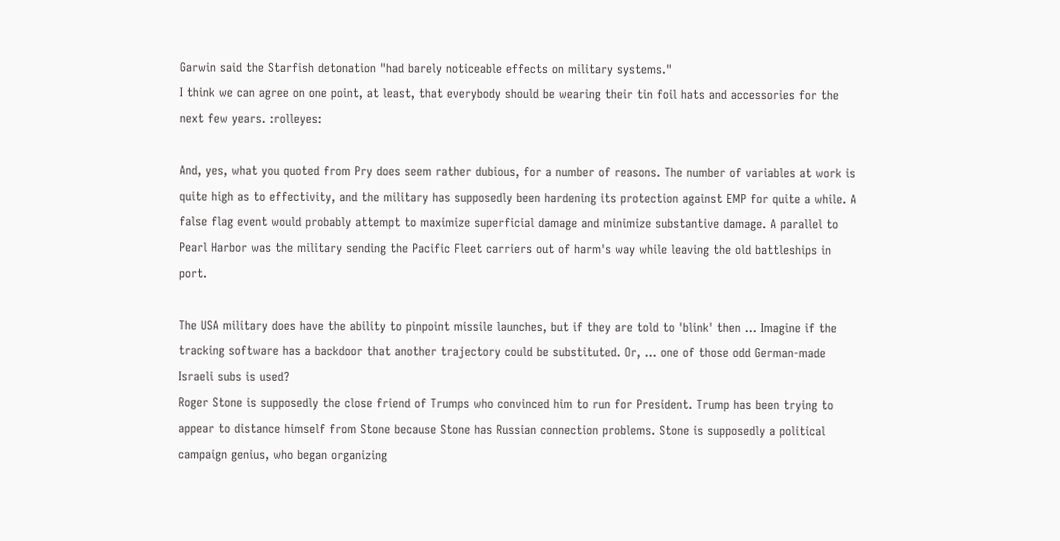Garwin said the Starfish detonation "had barely noticeable effects on military systems."
I think we can agree on one point, at least, that everybody should be wearing their tin foil hats and accessories for the next few years. :rolleyes:

And, yes, what you quoted from Pry does seem rather dubious, for a number of reasons. The number of variables at work is quite high as to effectivity, and the military has supposedly been hardening its protection against EMP for quite a while. A false flag event would probably attempt to maximize superficial damage and minimize substantive damage. A parallel to Pearl Harbor was the military sending the Pacific Fleet carriers out of harm's way while leaving the old battleships in port.

The USA military does have the ability to pinpoint missile launches, but if they are told to 'blink' then ... Imagine if the tracking software has a backdoor that another trajectory could be substituted. Or, ... one of those odd German-made Israeli subs is used?
Roger Stone is supposedly the close friend of Trumps who convinced him to run for President. Trump has been trying to appear to distance himself from Stone because Stone has Russian connection problems. Stone is supposedly a political campaign genius, who began organizing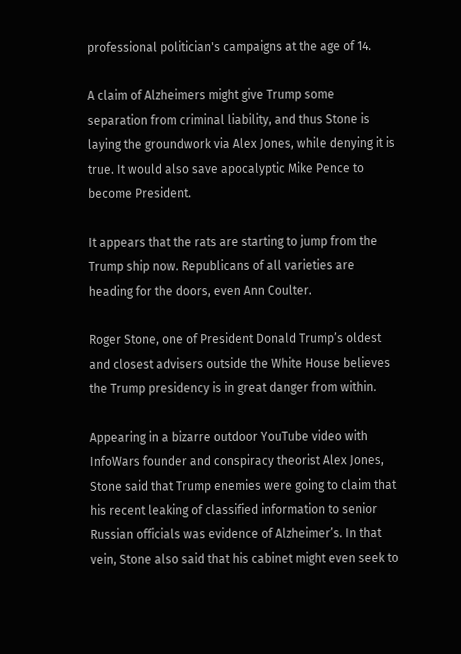professional politician's campaigns at the age of 14.

A claim of Alzheimers might give Trump some separation from criminal liability, and thus Stone is laying the groundwork via Alex Jones, while denying it is true. It would also save apocalyptic Mike Pence to become President.

It appears that the rats are starting to jump from the Trump ship now. Republicans of all varieties are heading for the doors, even Ann Coulter.

Roger Stone, one of President Donald Trump’s oldest and closest advisers outside the White House believes the Trump presidency is in great danger from within.

Appearing in a bizarre outdoor YouTube video with InfoWars founder and conspiracy theorist Alex Jones, Stone said that Trump enemies were going to claim that his recent leaking of classified information to senior Russian officials was evidence of Alzheimer’s. In that vein, Stone also said that his cabinet might even seek to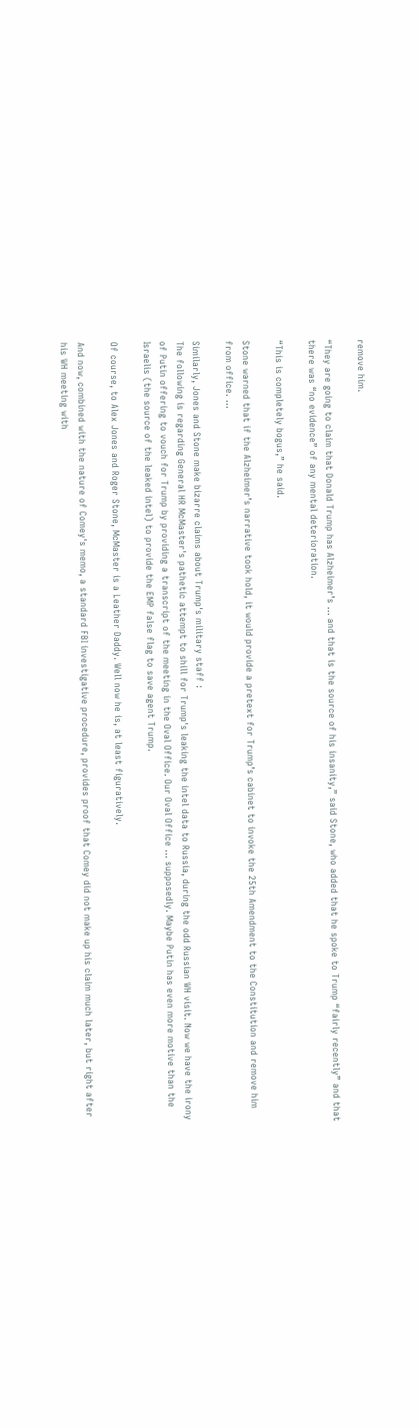remove him.

“They are going to claim that Donald Trump has Alzheimer’s … and that is the source of his insanity,” said Stone, who added that he spoke to Trump “fairly recently” and that there was “no evidence” of any mental deterioration.

“This is completely bogus,” he said.

Stone warned that if the Alzheimer’s narrative took hold, it would provide a pretext for Trump’s cabinet to invoke the 25th Amendment to the Constitution and remove him from office. ...

Similarly, Jones and Stone make bizarre claims about Trump's military staff :
The following is regarding General HR McMaster's pathetic attempt to shill for Trump's leaking the intel data to Russia, during the odd Russian WH visit. Now we have the irony of Putin offering to vouch for Trump by providing a transcript of the meeting in the Oval Office. Our Oval Office ... supposedly. Maybe Putin has even more motive than the Israelis (the source of the leaked intel) to provide the EMP false flag to save agent Trump.

Of course, to Alex Jones and Roger Stone, McMaster is a Leather Daddy. Well now he is, at least figuratively.

And now, combined with the nature of Comey's memo, a standard FBI investigative procedure, provides proof that Comey did not make up his claim much later, but right after his WH meeting with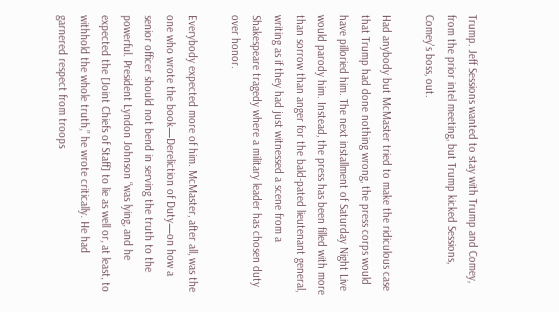Trump. Jeff Sessions wanted to stay with Trump and Comey, from the prior intel meeting, but Trump kicked Sessions, Comey's boss, out.

Had anybody but McMaster tried to make the ridiculous case that Trump had done nothing wrong, the press corps would have pilloried him. The next installment of Saturday Night Live would parody him. Instead, the press has been filled with more than sorrow than anger for the bald-pated lieutenant general, writing as if they had just witnessed a scene from a Shakespeare tragedy where a military leader has chosen duty over honor.

Everybody expected more of him. McMaster, after all, was the one who wrote the book—Dereliction of Duty—on how a senior officer should not bend in serving the truth to the powerful. President Lyndon Johnson “was lying, and he expected the [Joint Chiefs of Staff] to lie as well or, at least, to withhold the whole truth,” he wrote critically. He had garnered respect from troops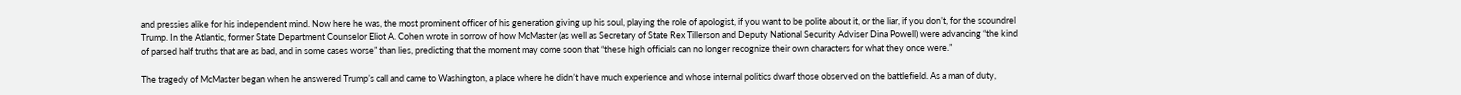and pressies alike for his independent mind. Now here he was, the most prominent officer of his generation giving up his soul, playing the role of apologist, if you want to be polite about it, or the liar, if you don’t, for the scoundrel Trump. In the Atlantic, former State Department Counselor Eliot A. Cohen wrote in sorrow of how McMaster (as well as Secretary of State Rex Tillerson and Deputy National Security Adviser Dina Powell) were advancing “the kind of parsed half truths that are as bad, and in some cases worse” than lies, predicting that the moment may come soon that “these high officials can no longer recognize their own characters for what they once were.”

The tragedy of McMaster began when he answered Trump’s call and came to Washington, a place where he didn’t have much experience and whose internal politics dwarf those observed on the battlefield. As a man of duty,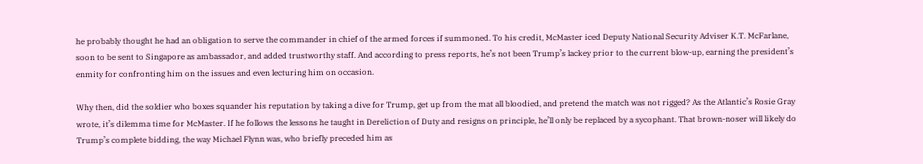he probably thought he had an obligation to serve the commander in chief of the armed forces if summoned. To his credit, McMaster iced Deputy National Security Adviser K.T. McFarlane, soon to be sent to Singapore as ambassador, and added trustworthy staff. And according to press reports, he’s not been Trump’s lackey prior to the current blow-up, earning the president’s enmity for confronting him on the issues and even lecturing him on occasion.

Why then, did the soldier who boxes squander his reputation by taking a dive for Trump, get up from the mat all bloodied, and pretend the match was not rigged? As the Atlantic’s Rosie Gray wrote, it’s dilemma time for McMaster. If he follows the lessons he taught in Dereliction of Duty and resigns on principle, he’ll only be replaced by a sycophant. That brown-noser will likely do Trump’s complete bidding, the way Michael Flynn was, who briefly preceded him as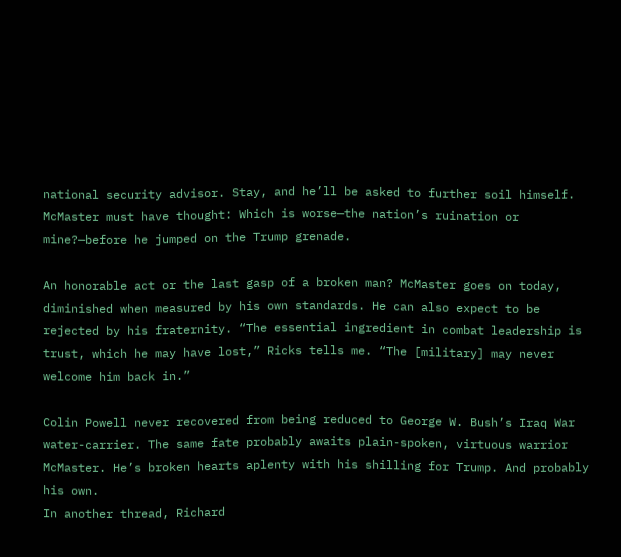national security advisor. Stay, and he’ll be asked to further soil himself. McMaster must have thought: Which is worse—the nation’s ruination or mine?—before he jumped on the Trump grenade.

An honorable act or the last gasp of a broken man? McMaster goes on today, diminished when measured by his own standards. He can also expect to be rejected by his fraternity. “The essential ingredient in combat leadership is trust, which he may have lost,” Ricks tells me. “The [military] may never welcome him back in.”

Colin Powell never recovered from being reduced to George W. Bush’s Iraq War water-carrier. The same fate probably awaits plain-spoken, virtuous warrior McMaster. He’s broken hearts aplenty with his shilling for Trump. And probably his own.
In another thread, Richard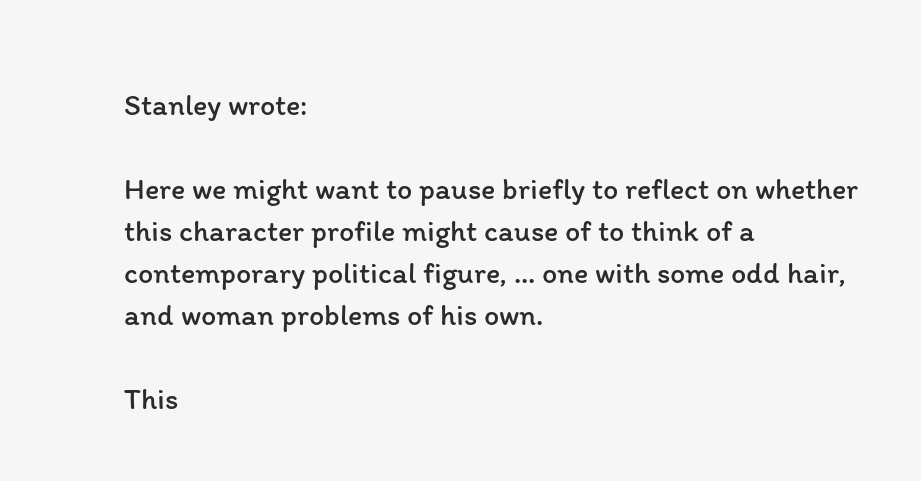Stanley wrote:

Here we might want to pause briefly to reflect on whether this character profile might cause of to think of a contemporary political figure, ... one with some odd hair, and woman problems of his own.

This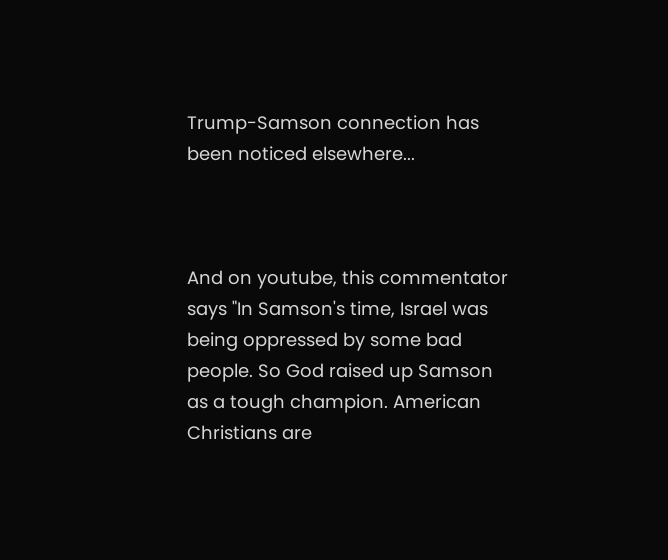Trump-Samson connection has been noticed elsewhere...



And on youtube, this commentator says "In Samson's time, Israel was being oppressed by some bad people. So God raised up Samson as a tough champion. American Christians are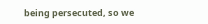being persecuted, so we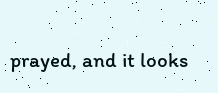prayed, and it looks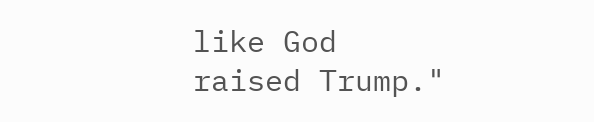like God raised Trump."